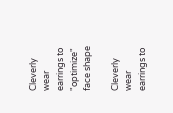Cleverly wear earrings to "optimize" face shape

Cleverly wear earrings to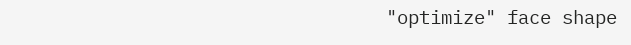"optimize" face shape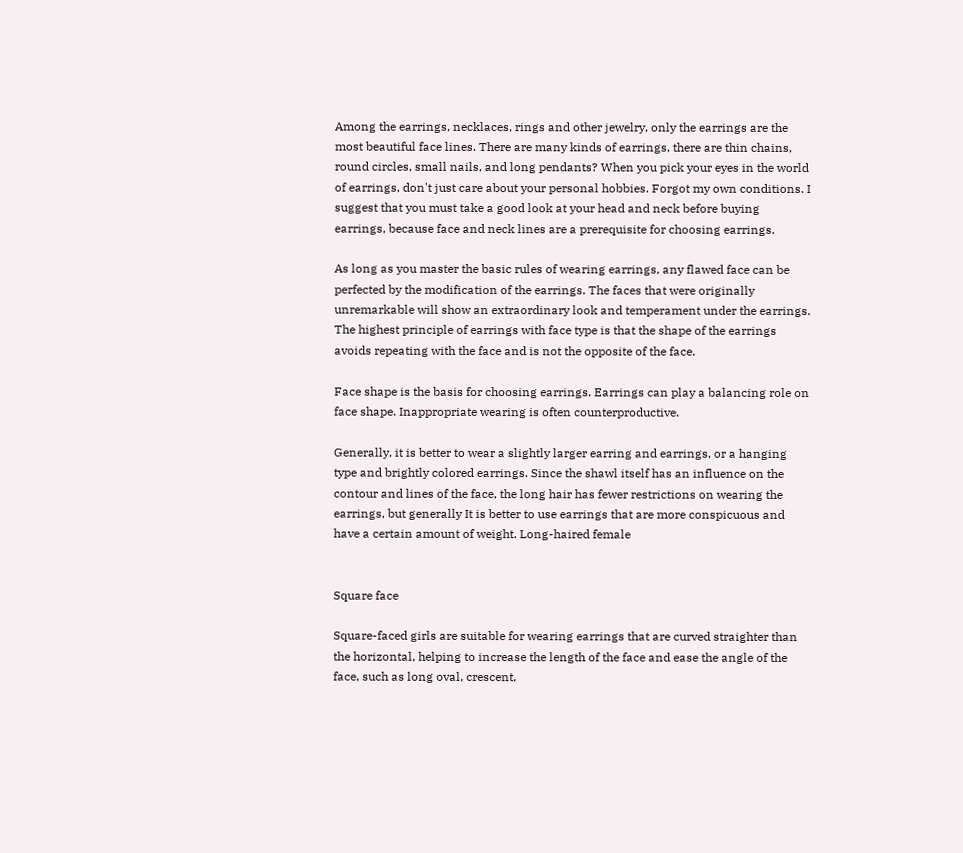Among the earrings, necklaces, rings and other jewelry, only the earrings are the most beautiful face lines. There are many kinds of earrings, there are thin chains, round circles, small nails, and long pendants? When you pick your eyes in the world of earrings, don't just care about your personal hobbies. Forgot my own conditions. I suggest that you must take a good look at your head and neck before buying earrings, because face and neck lines are a prerequisite for choosing earrings.

As long as you master the basic rules of wearing earrings, any flawed face can be perfected by the modification of the earrings. The faces that were originally unremarkable will show an extraordinary look and temperament under the earrings. The highest principle of earrings with face type is that the shape of the earrings avoids repeating with the face and is not the opposite of the face.

Face shape is the basis for choosing earrings. Earrings can play a balancing role on face shape. Inappropriate wearing is often counterproductive.

Generally, it is better to wear a slightly larger earring and earrings, or a hanging type and brightly colored earrings. Since the shawl itself has an influence on the contour and lines of the face, the long hair has fewer restrictions on wearing the earrings, but generally It is better to use earrings that are more conspicuous and have a certain amount of weight. Long-haired female


Square face

Square-faced girls are suitable for wearing earrings that are curved straighter than the horizontal, helping to increase the length of the face and ease the angle of the face, such as long oval, crescent,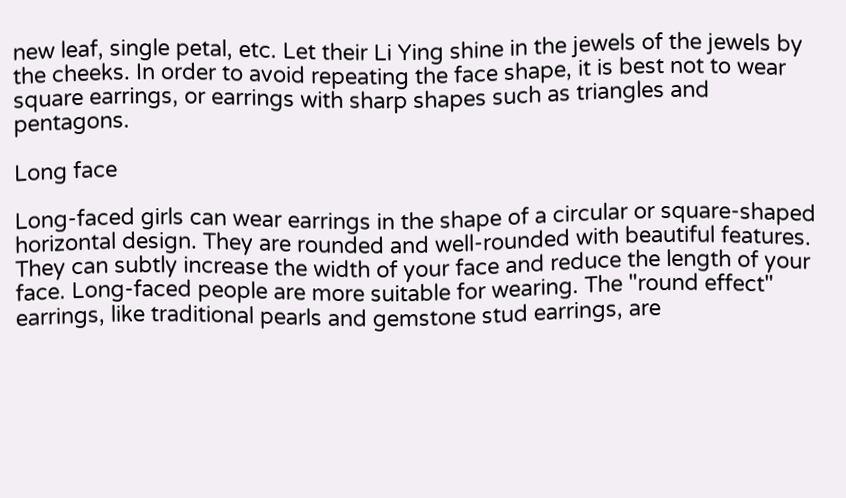new leaf, single petal, etc. Let their Li Ying shine in the jewels of the jewels by the cheeks. In order to avoid repeating the face shape, it is best not to wear square earrings, or earrings with sharp shapes such as triangles and pentagons.

Long face

Long-faced girls can wear earrings in the shape of a circular or square-shaped horizontal design. They are rounded and well-rounded with beautiful features. They can subtly increase the width of your face and reduce the length of your face. Long-faced people are more suitable for wearing. The "round effect" earrings, like traditional pearls and gemstone stud earrings, are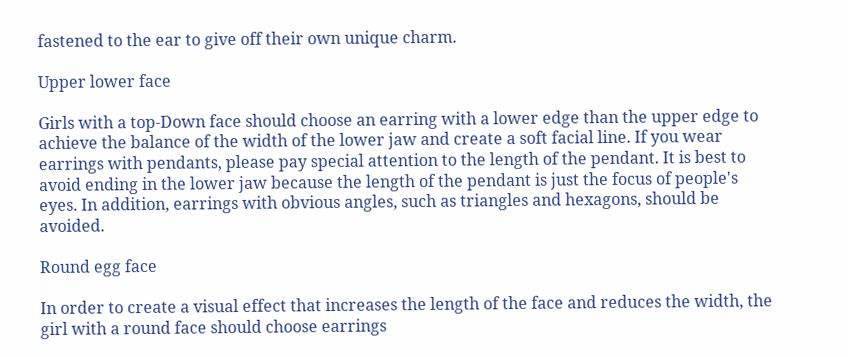fastened to the ear to give off their own unique charm.

Upper lower face

Girls with a top-Down face should choose an earring with a lower edge than the upper edge to achieve the balance of the width of the lower jaw and create a soft facial line. If you wear earrings with pendants, please pay special attention to the length of the pendant. It is best to avoid ending in the lower jaw because the length of the pendant is just the focus of people's eyes. In addition, earrings with obvious angles, such as triangles and hexagons, should be avoided.

Round egg face

In order to create a visual effect that increases the length of the face and reduces the width, the girl with a round face should choose earrings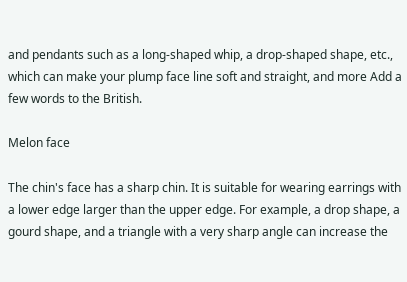and pendants such as a long-shaped whip, a drop-shaped shape, etc., which can make your plump face line soft and straight, and more Add a few words to the British.

Melon face

The chin's face has a sharp chin. It is suitable for wearing earrings with a lower edge larger than the upper edge. For example, a drop shape, a gourd shape, and a triangle with a very sharp angle can increase the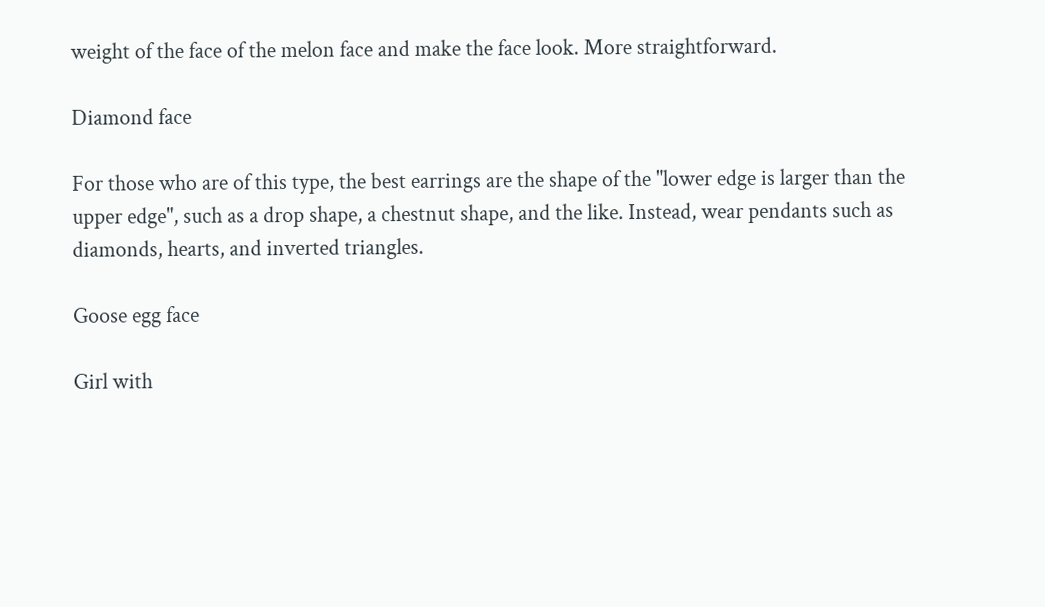weight of the face of the melon face and make the face look. More straightforward.

Diamond face

For those who are of this type, the best earrings are the shape of the "lower edge is larger than the upper edge", such as a drop shape, a chestnut shape, and the like. Instead, wear pendants such as diamonds, hearts, and inverted triangles.

Goose egg face

Girl with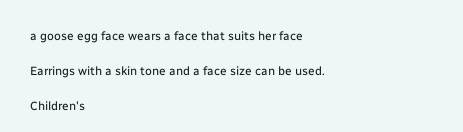a goose egg face wears a face that suits her face

Earrings with a skin tone and a face size can be used.

Children's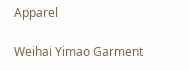Apparel

Weihai Yimao Garment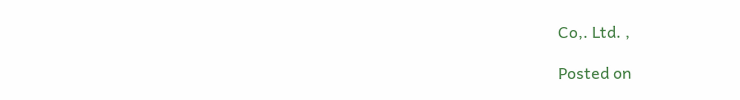Co,. Ltd. ,

Posted on